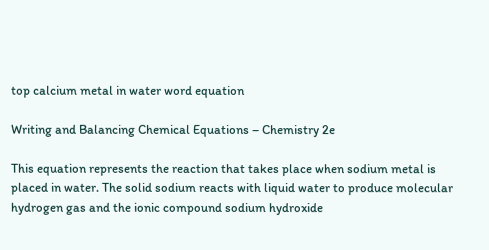top calcium metal in water word equation

Writing and Balancing Chemical Equations – Chemistry 2e

This equation represents the reaction that takes place when sodium metal is placed in water. The solid sodium reacts with liquid water to produce molecular hydrogen gas and the ionic compound sodium hydroxide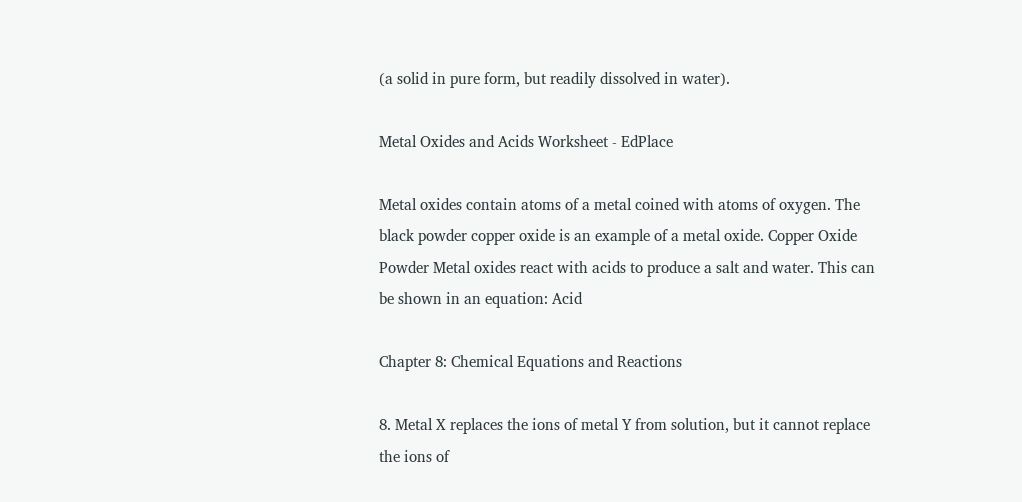(a solid in pure form, but readily dissolved in water).

Metal Oxides and Acids Worksheet - EdPlace

Metal oxides contain atoms of a metal coined with atoms of oxygen. The black powder copper oxide is an example of a metal oxide. Copper Oxide Powder Metal oxides react with acids to produce a salt and water. This can be shown in an equation: Acid

Chapter 8: Chemical Equations and Reactions

8. Metal X replaces the ions of metal Y from solution, but it cannot replace the ions of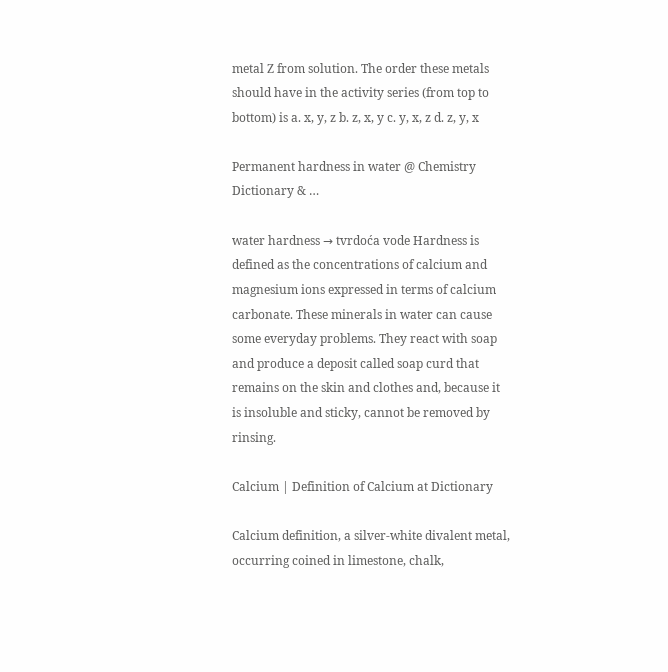metal Z from solution. The order these metals should have in the activity series (from top to bottom) is a. x, y, z b. z, x, y c. y, x, z d. z, y, x

Permanent hardness in water @ Chemistry Dictionary & …

water hardness → tvrdoća vode Hardness is defined as the concentrations of calcium and magnesium ions expressed in terms of calcium carbonate. These minerals in water can cause some everyday problems. They react with soap and produce a deposit called soap curd that remains on the skin and clothes and, because it is insoluble and sticky, cannot be removed by rinsing.

Calcium | Definition of Calcium at Dictionary

Calcium definition, a silver-white divalent metal, occurring coined in limestone, chalk,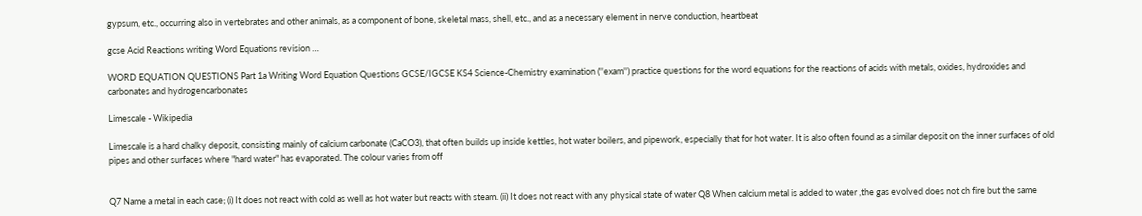gypsum, etc., occurring also in vertebrates and other animals, as a component of bone, skeletal mass, shell, etc., and as a necessary element in nerve conduction, heartbeat

gcse Acid Reactions writing Word Equations revision …

WORD EQUATION QUESTIONS Part 1a Writing Word Equation Questions GCSE/IGCSE KS4 Science-Chemistry examination (''exam'') practice questions for the word equations for the reactions of acids with metals, oxides, hydroxides and carbonates and hydrogencarbonates

Limescale - Wikipedia

Limescale is a hard chalky deposit, consisting mainly of calcium carbonate (CaCO3), that often builds up inside kettles, hot water boilers, and pipework, especially that for hot water. It is also often found as a similar deposit on the inner surfaces of old pipes and other surfaces where "hard water" has evaporated. The colour varies from off


Q7 Name a metal in each case; (i) It does not react with cold as well as hot water but reacts with steam. (ii) It does not react with any physical state of water Q8 When calcium metal is added to water ,the gas evolved does not ch fire but the same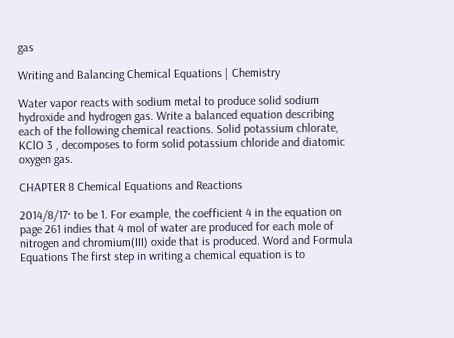gas

Writing and Balancing Chemical Equations | Chemistry

Water vapor reacts with sodium metal to produce solid sodium hydroxide and hydrogen gas. Write a balanced equation describing each of the following chemical reactions. Solid potassium chlorate, KClO 3 , decomposes to form solid potassium chloride and diatomic oxygen gas.

CHAPTER 8 Chemical Equations and Reactions

2014/8/17· to be 1. For example, the coefficient 4 in the equation on page 261 indies that 4 mol of water are produced for each mole of nitrogen and chromium(III) oxide that is produced. Word and Formula Equations The first step in writing a chemical equation is to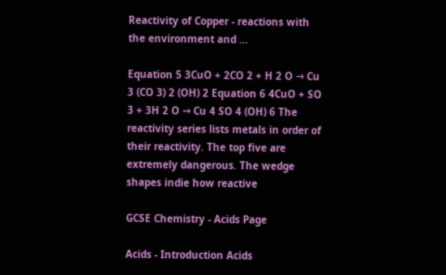Reactivity of Copper - reactions with the environment and …

Equation 5 3CuO + 2CO 2 + H 2 O → Cu 3 (CO 3) 2 (OH) 2 Equation 6 4CuO + SO 3 + 3H 2 O → Cu 4 SO 4 (OH) 6 The reactivity series lists metals in order of their reactivity. The top five are extremely dangerous. The wedge shapes indie how reactive

GCSE Chemistry - Acids Page

Acids - Introduction Acids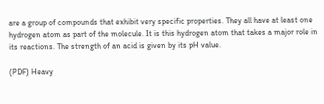are a group of compounds that exhibit very specific properties. They all have at least one hydrogen atom as part of the molecule. It is this hydrogen atom that takes a major role in its reactions. The strength of an acid is given by its pH value.

(PDF) Heavy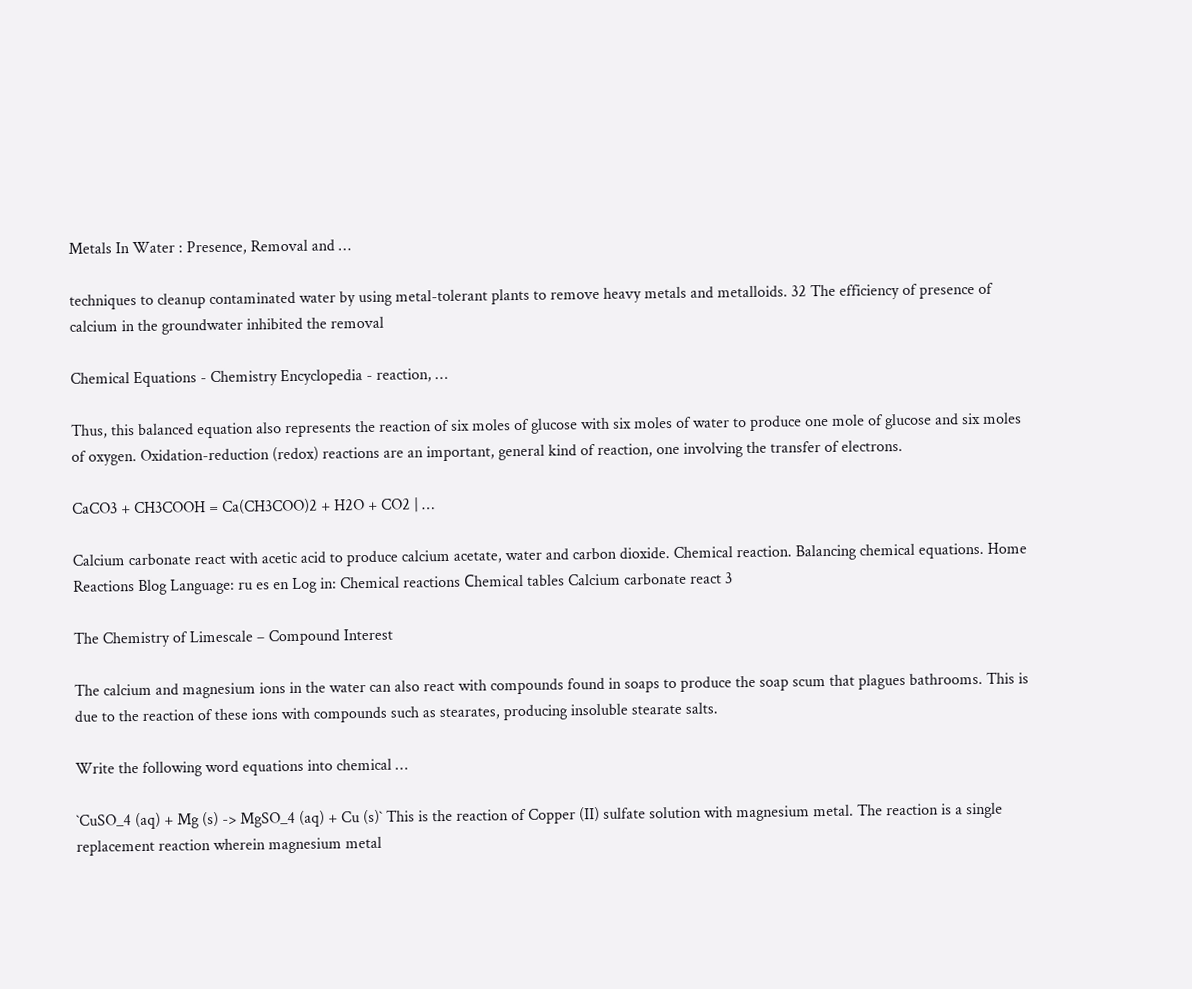Metals In Water : Presence, Removal and …

techniques to cleanup contaminated water by using metal-tolerant plants to remove heavy metals and metalloids. 32 The efficiency of presence of calcium in the groundwater inhibited the removal

Chemical Equations - Chemistry Encyclopedia - reaction, …

Thus, this balanced equation also represents the reaction of six moles of glucose with six moles of water to produce one mole of glucose and six moles of oxygen. Oxidation-reduction (redox) reactions are an important, general kind of reaction, one involving the transfer of electrons.

CaCO3 + CH3COOH = Ca(CH3COO)2 + H2O + CO2 | …

Calcium carbonate react with acetic acid to produce calcium acetate, water and carbon dioxide. Chemical reaction. Balancing chemical equations. Home Reactions Blog Language: ru es en Log in: Chemical reactions Сhemical tables Calcium carbonate react 3

The Chemistry of Limescale – Compound Interest

The calcium and magnesium ions in the water can also react with compounds found in soaps to produce the soap scum that plagues bathrooms. This is due to the reaction of these ions with compounds such as stearates, producing insoluble stearate salts.

Write the following word equations into chemical …

`CuSO_4 (aq) + Mg (s) -> MgSO_4 (aq) + Cu (s)` This is the reaction of Copper (II) sulfate solution with magnesium metal. The reaction is a single replacement reaction wherein magnesium metal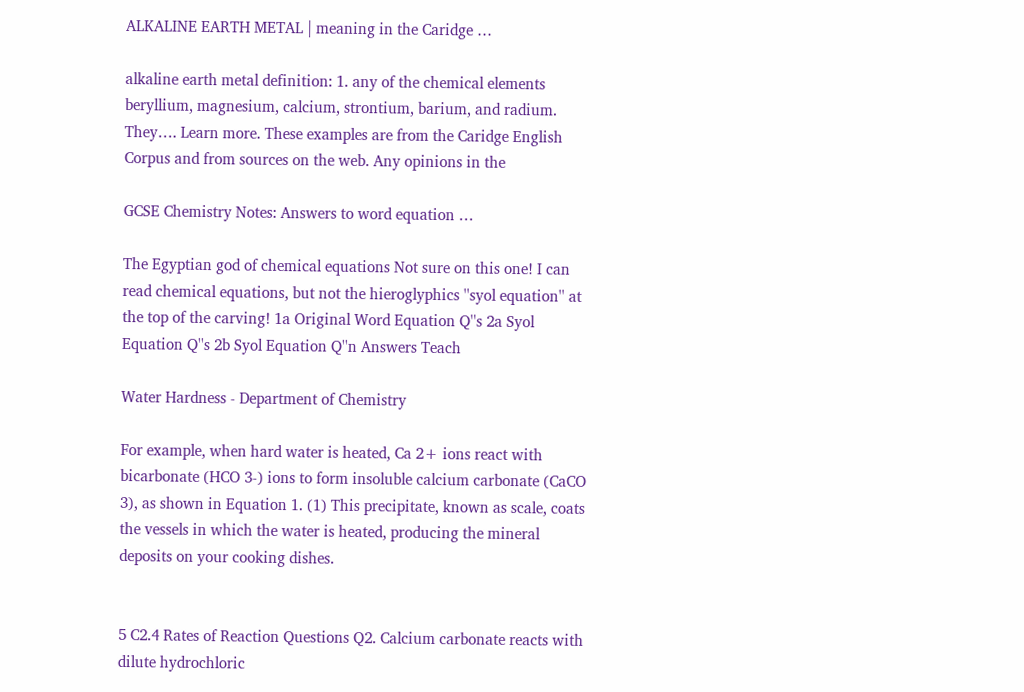ALKALINE EARTH METAL | meaning in the Caridge …

alkaline earth metal definition: 1. any of the chemical elements beryllium, magnesium, calcium, strontium, barium, and radium. They…. Learn more. These examples are from the Caridge English Corpus and from sources on the web. Any opinions in the

GCSE Chemistry Notes: Answers to word equation …

The Egyptian god of chemical equations Not sure on this one! I can read chemical equations, but not the hieroglyphics ''syol equation'' at the top of the carving! 1a Original Word Equation Q''s 2a Syol Equation Q''s 2b Syol Equation Q''n Answers Teach

Water Hardness - Department of Chemistry

For example, when hard water is heated, Ca 2+ ions react with bicarbonate (HCO 3-) ions to form insoluble calcium carbonate (CaCO 3), as shown in Equation 1. (1) This precipitate, known as scale, coats the vessels in which the water is heated, producing the mineral deposits on your cooking dishes.


5 C2.4 Rates of Reaction Questions Q2. Calcium carbonate reacts with dilute hydrochloric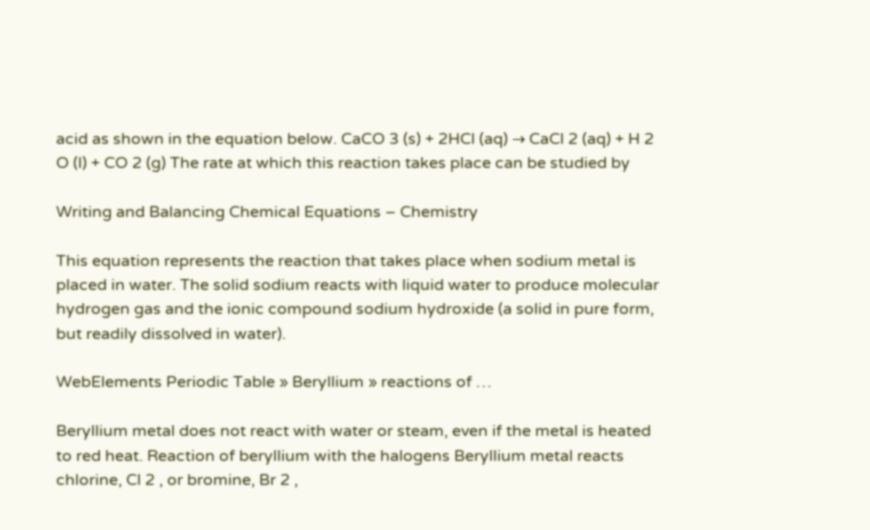acid as shown in the equation below. CaCO 3 (s) + 2HCl (aq) → CaCl 2 (aq) + H 2 O (l) + CO 2 (g) The rate at which this reaction takes place can be studied by

Writing and Balancing Chemical Equations – Chemistry

This equation represents the reaction that takes place when sodium metal is placed in water. The solid sodium reacts with liquid water to produce molecular hydrogen gas and the ionic compound sodium hydroxide (a solid in pure form, but readily dissolved in water).

WebElements Periodic Table » Beryllium » reactions of …

Beryllium metal does not react with water or steam, even if the metal is heated to red heat. Reaction of beryllium with the halogens Beryllium metal reacts chlorine, Cl 2 , or bromine, Br 2 ,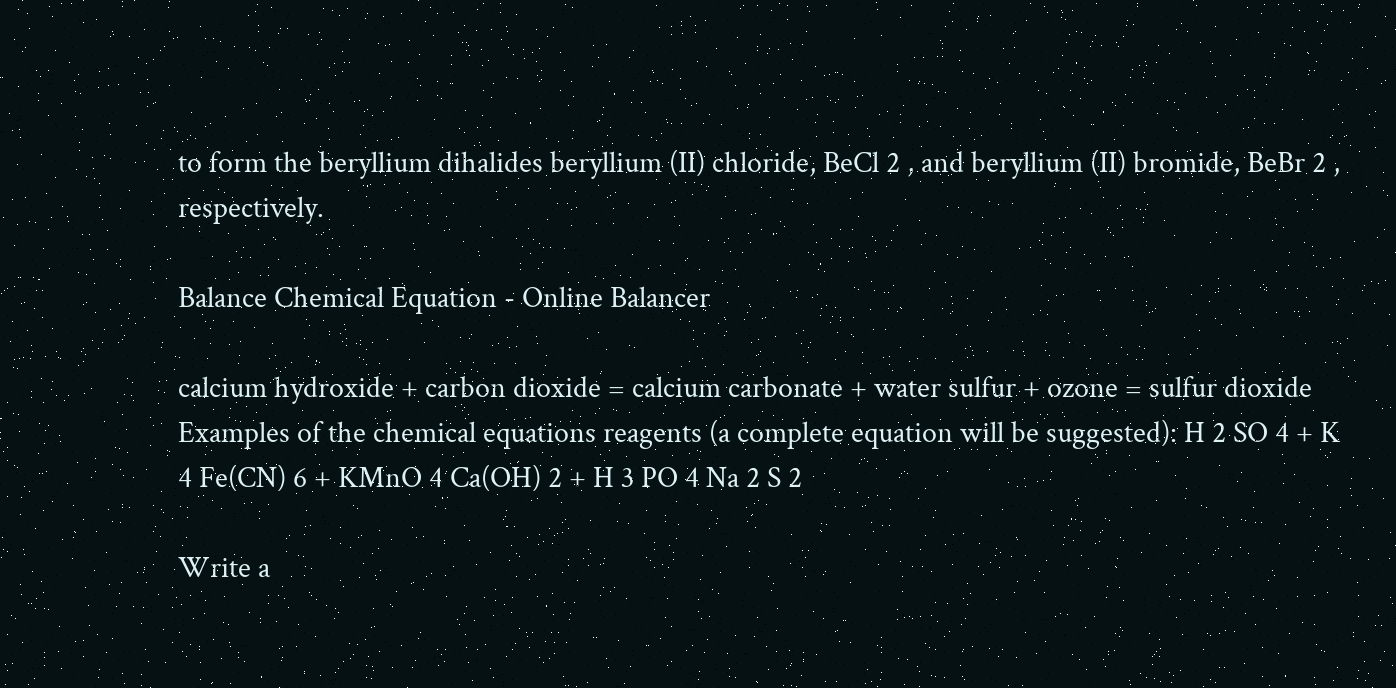to form the beryllium dihalides beryllium (II) chloride, BeCl 2 , and beryllium (II) bromide, BeBr 2 , respectively.

Balance Chemical Equation - Online Balancer

calcium hydroxide + carbon dioxide = calcium carbonate + water sulfur + ozone = sulfur dioxide Examples of the chemical equations reagents (a complete equation will be suggested): H 2 SO 4 + K 4 Fe(CN) 6 + KMnO 4 Ca(OH) 2 + H 3 PO 4 Na 2 S 2

Write a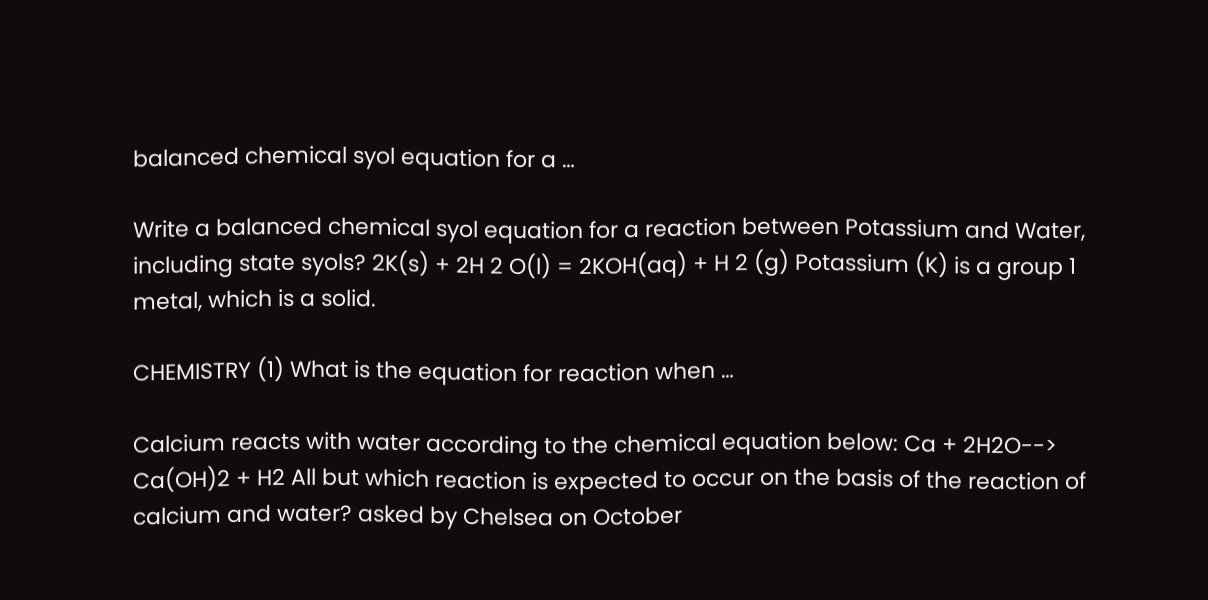balanced chemical syol equation for a …

Write a balanced chemical syol equation for a reaction between Potassium and Water, including state syols? 2K(s) + 2H 2 O(l) = 2KOH(aq) + H 2 (g) Potassium (K) is a group 1 metal, which is a solid.

CHEMISTRY (1) What is the equation for reaction when …

Calcium reacts with water according to the chemical equation below: Ca + 2H2O--> Ca(OH)2 + H2 All but which reaction is expected to occur on the basis of the reaction of calcium and water? asked by Chelsea on October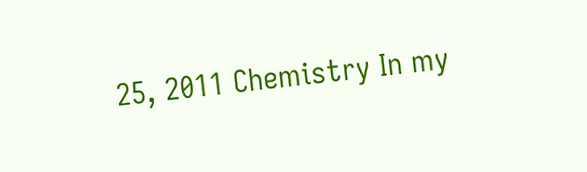25, 2011 Chemistry In my